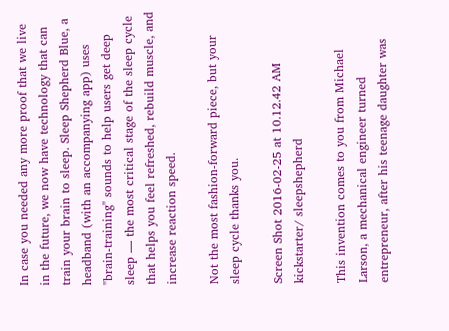In case you needed any more proof that we live in the future, we now have technology that can train your brain to sleep. Sleep Shepherd Blue, a headband (with an accompanying app) uses "brain-training" sounds to help users get deep sleep — the most critical stage of the sleep cycle that helps you feel refreshed, rebuild muscle, and increase reaction speed.

Not the most fashion-forward piece, but your sleep cycle thanks you.

Screen Shot 2016-02-25 at 10.12.42 AM
kickstarter/ sleepshepherd

This invention comes to you from Michael Larson, a mechanical engineer turned entrepreneur, after his teenage daughter was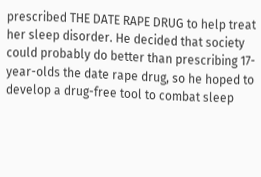prescribed THE DATE RAPE DRUG to help treat her sleep disorder. He decided that society could probably do better than prescribing 17-year-olds the date rape drug, so he hoped to develop a drug-free tool to combat sleep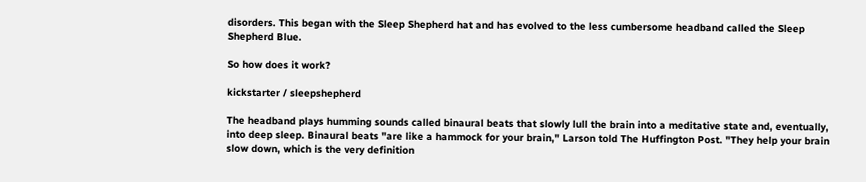disorders. This began with the Sleep Shepherd hat and has evolved to the less cumbersome headband called the Sleep Shepherd Blue.

So how does it work?

kickstarter / sleepshepherd

The headband plays humming sounds called binaural beats that slowly lull the brain into a meditative state and, eventually, into deep sleep. Binaural beats "are like a hammock for your brain," Larson told The Huffington Post. "They help your brain slow down, which is the very definition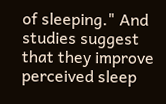of sleeping." And studies suggest that they improve perceived sleep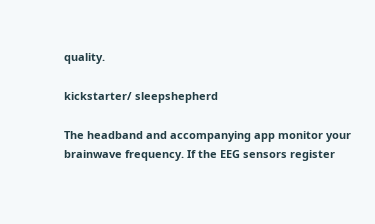quality.

kickstarter/ sleepshepherd

The headband and accompanying app monitor your brainwave frequency. If the EEG sensors register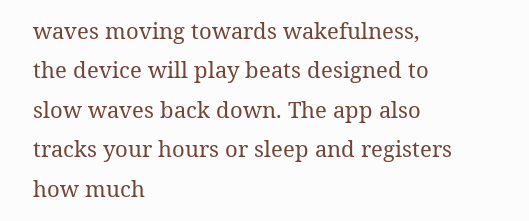waves moving towards wakefulness, the device will play beats designed to slow waves back down. The app also tracks your hours or sleep and registers how much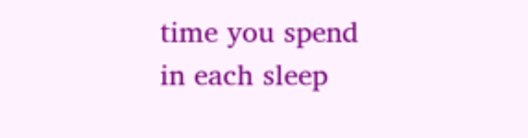time you spend in each sleep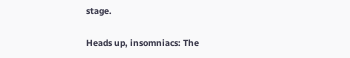stage.

Heads up, insomniacs: The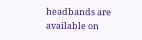headbands are available on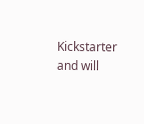Kickstarter and will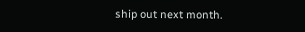ship out next month.